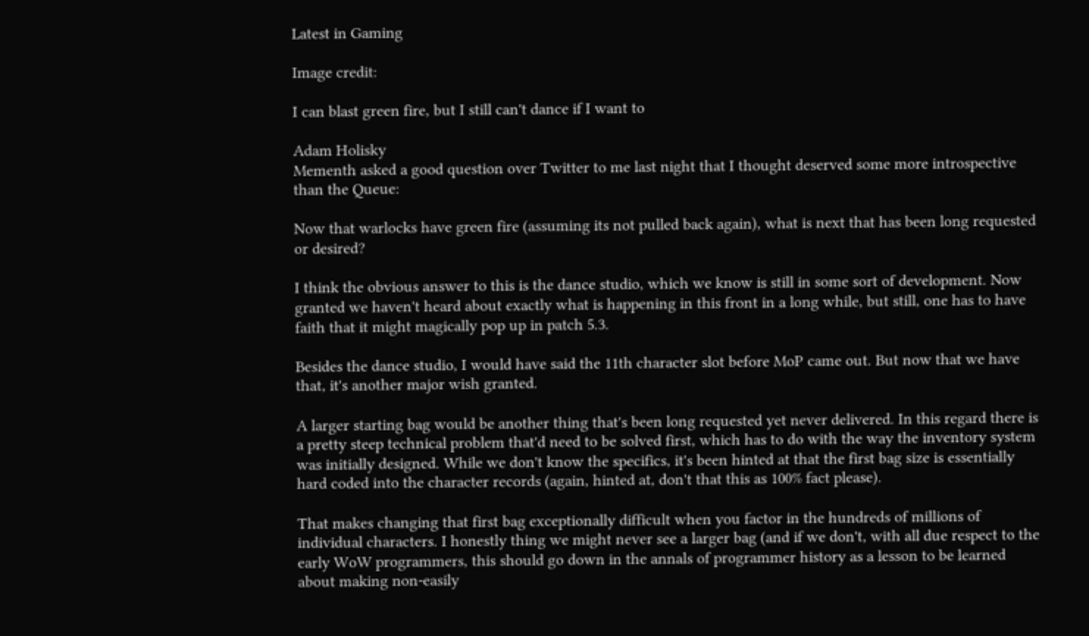Latest in Gaming

Image credit:

I can blast green fire, but I still can't dance if I want to

Adam Holisky
Mementh asked a good question over Twitter to me last night that I thought deserved some more introspective than the Queue:

Now that warlocks have green fire (assuming its not pulled back again), what is next that has been long requested or desired?

I think the obvious answer to this is the dance studio, which we know is still in some sort of development. Now granted we haven't heard about exactly what is happening in this front in a long while, but still, one has to have faith that it might magically pop up in patch 5.3.

Besides the dance studio, I would have said the 11th character slot before MoP came out. But now that we have that, it's another major wish granted.

A larger starting bag would be another thing that's been long requested yet never delivered. In this regard there is a pretty steep technical problem that'd need to be solved first, which has to do with the way the inventory system was initially designed. While we don't know the specifics, it's been hinted at that the first bag size is essentially hard coded into the character records (again, hinted at, don't that this as 100% fact please).

That makes changing that first bag exceptionally difficult when you factor in the hundreds of millions of individual characters. I honestly thing we might never see a larger bag (and if we don't, with all due respect to the early WoW programmers, this should go down in the annals of programmer history as a lesson to be learned about making non-easily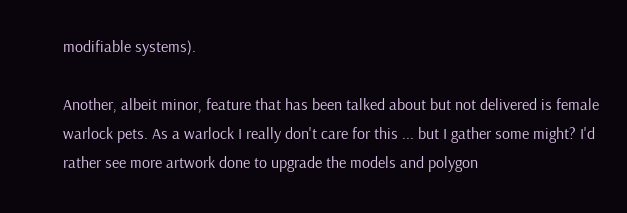modifiable systems).

Another, albeit minor, feature that has been talked about but not delivered is female warlock pets. As a warlock I really don't care for this ... but I gather some might? I'd rather see more artwork done to upgrade the models and polygon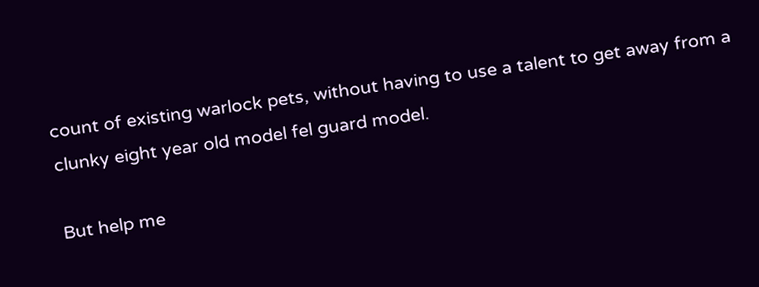count of existing warlock pets, without having to use a talent to get away from a clunky eight year old model fel guard model.

But help me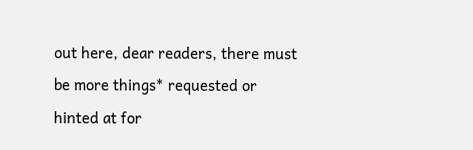out here, dear readers, there must be more things* requested or hinted at for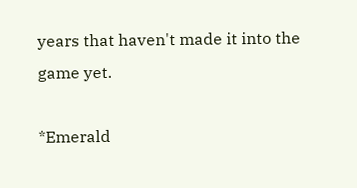years that haven't made it into the game yet.

*Emerald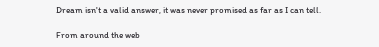Dream isn't a valid answer, it was never promised as far as I can tell.

From around the web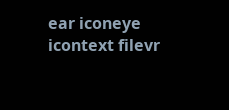ear iconeye icontext filevr